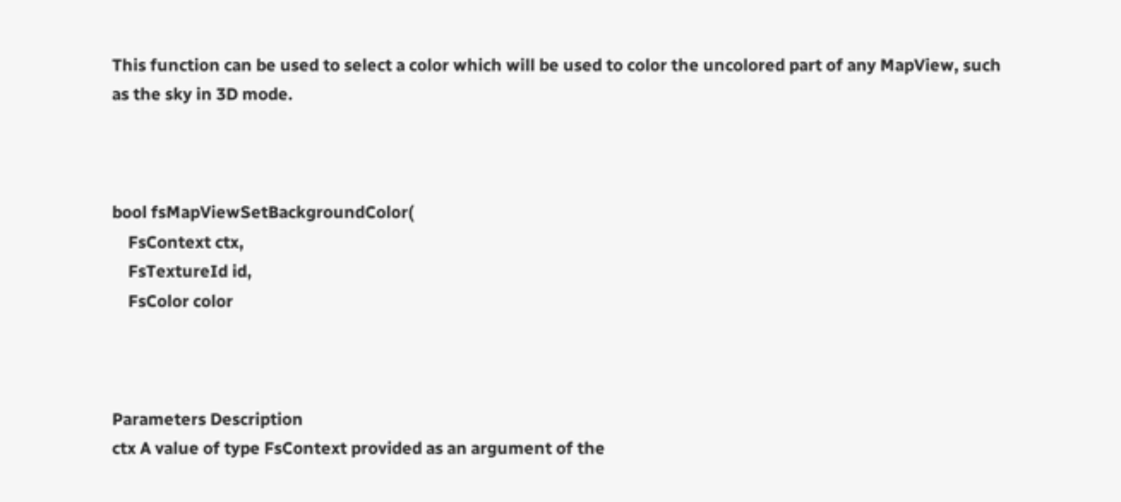This function can be used to select a color which will be used to color the uncolored part of any MapView, such as the sky in 3D mode.



bool fsMapViewSetBackgroundColor(
    FsContext ctx,
    FsTextureId id,
    FsColor color



Parameters Description
ctx A value of type FsContext provided as an argument of the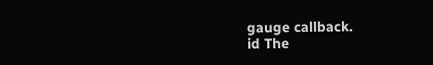gauge callback.
id The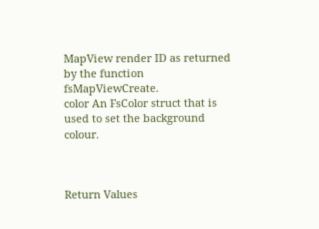MapView render ID as returned by the function fsMapViewCreate.
color An FsColor struct that is used to set the background colour.



Return Values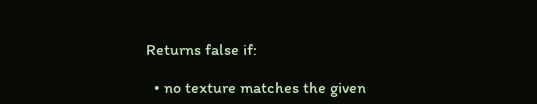Returns false if:

  • no texture matches the given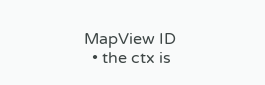MapView ID
  • the ctx is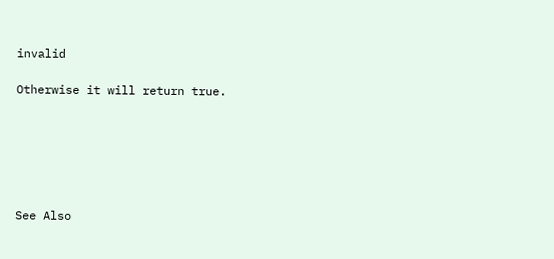invalid

Otherwise it will return true.






See Also